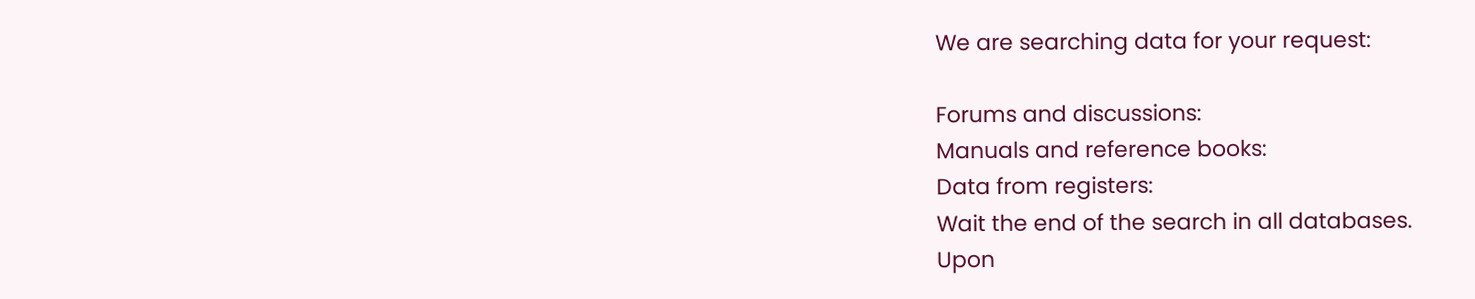We are searching data for your request:

Forums and discussions:
Manuals and reference books:
Data from registers:
Wait the end of the search in all databases.
Upon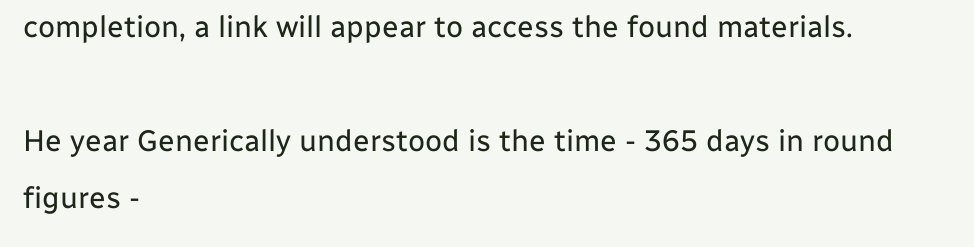completion, a link will appear to access the found materials.

He year Generically understood is the time - 365 days in round figures -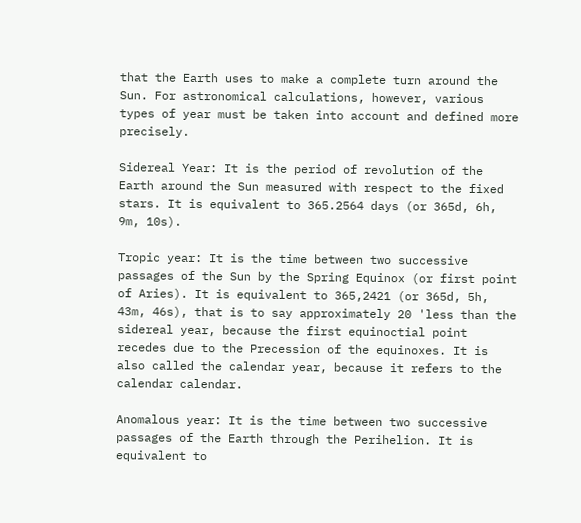that the Earth uses to make a complete turn around the Sun. For astronomical calculations, however, various types of year must be taken into account and defined more precisely.

Sidereal Year: It is the period of revolution of the Earth around the Sun measured with respect to the fixed stars. It is equivalent to 365.2564 days (or 365d, 6h, 9m, 10s).

Tropic year: It is the time between two successive passages of the Sun by the Spring Equinox (or first point of Aries). It is equivalent to 365,2421 (or 365d, 5h, 43m, 46s), that is to say approximately 20 'less than the sidereal year, because the first equinoctial point recedes due to the Precession of the equinoxes. It is also called the calendar year, because it refers to the calendar calendar.

Anomalous year: It is the time between two successive passages of the Earth through the Perihelion. It is equivalent to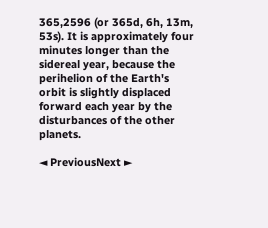365,2596 (or 365d, 6h, 13m, 53s). It is approximately four minutes longer than the sidereal year, because the perihelion of the Earth's orbit is slightly displaced forward each year by the disturbances of the other planets.

◄ PreviousNext ►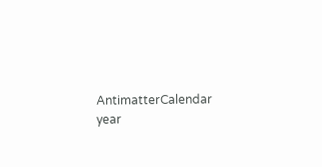AntimatterCalendar year